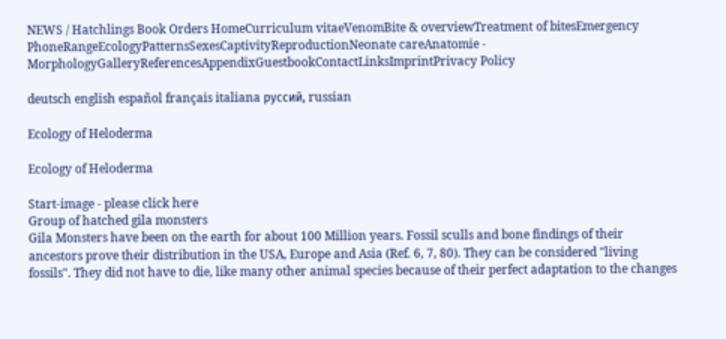NEWS / Hatchlings Book Orders HomeCurriculum vitaeVenomBite & overviewTreatment of bitesEmergency PhoneRangeEcologyPatternsSexesCaptivityReproductionNeonate careAnatomie - MorphologyGalleryReferencesAppendixGuestbookContactLinksImprintPrivacy Policy

deutsch english español français italiana руссий, russian

Ecology of Heloderma

Ecology of Heloderma

Start-image - please click here
Group of hatched gila monsters
Gila Monsters have been on the earth for about 100 Million years. Fossil sculls and bone findings of their ancestors prove their distribution in the USA, Europe and Asia (Ref. 6, 7, 80). They can be considered "living fossils". They did not have to die, like many other animal species because of their perfect adaptation to the changes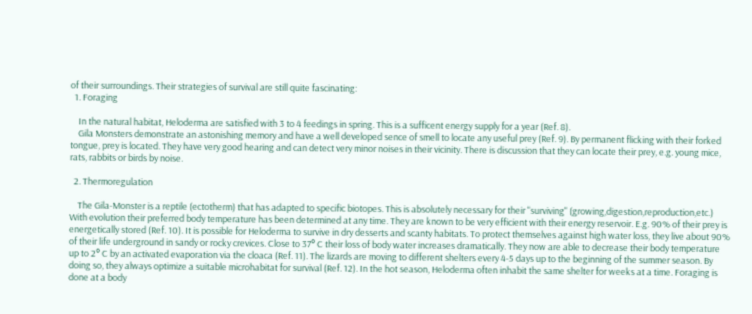of their surroundings. Their strategies of survival are still quite fascinating:
  1. Foraging

    In the natural habitat, Heloderma are satisfied with 3 to 4 feedings in spring. This is a sufficent energy supply for a year (Ref. 8).
    Gila Monsters demonstrate an astonishing memory and have a well developed sence of smell to locate any useful prey (Ref. 9). By permanent flicking with their forked tongue, prey is located. They have very good hearing and can detect very minor noises in their vicinity. There is discussion that they can locate their prey, e.g. young mice, rats, rabbits or birds by noise.

  2. Thermoregulation

    The Gila-Monster is a reptile (ectotherm) that has adapted to specific biotopes. This is absolutely necessary for their "surviving" (growing,digestion,reproduction,etc.) With evolution their preferred body temperature has been determined at any time. They are known to be very efficient with their energy reservoir. E.g. 90% of their prey is energetically stored (Ref. 10). It is possible for Heloderma to survive in dry desserts and scanty habitats. To protect themselves against high water loss, they live about 90% of their life underground in sandy or rocky crevices. Close to 37° C their loss of body water increases dramatically. They now are able to decrease their body temperature up to 2° C by an activated evaporation via the cloaca (Ref. 11). The lizards are moving to different shelters every 4-5 days up to the beginning of the summer season. By doing so, they always optimize a suitable microhabitat for survival (Ref. 12). In the hot season, Heloderma often inhabit the same shelter for weeks at a time. Foraging is done at a body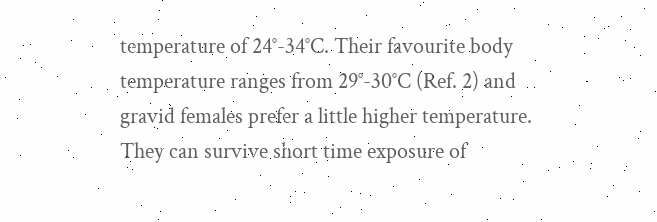temperature of 24°-34°C. Their favourite body temperature ranges from 29°-30°C (Ref. 2) and gravid females prefer a little higher temperature. They can survive short time exposure of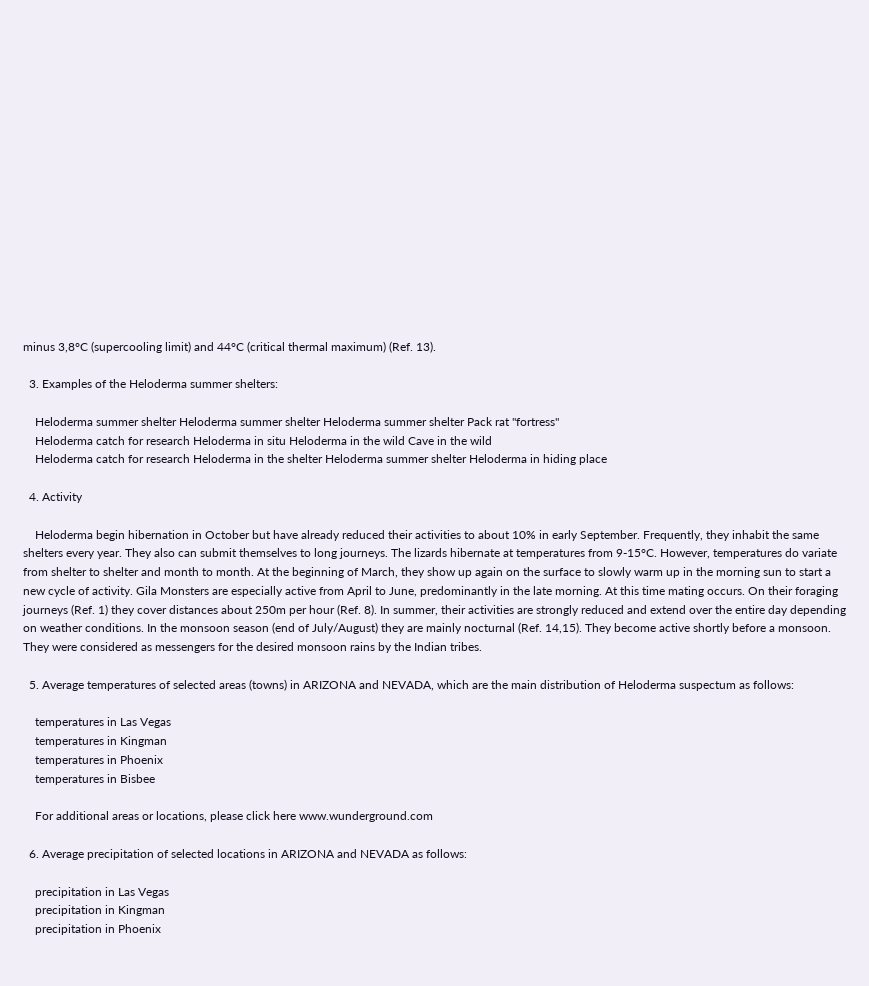minus 3,8°C (supercooling limit) and 44°C (critical thermal maximum) (Ref. 13).

  3. Examples of the Heloderma summer shelters:

    Heloderma summer shelter Heloderma summer shelter Heloderma summer shelter Pack rat "fortress"
    Heloderma catch for research Heloderma in situ Heloderma in the wild Cave in the wild
    Heloderma catch for research Heloderma in the shelter Heloderma summer shelter Heloderma in hiding place

  4. Activity

    Heloderma begin hibernation in October but have already reduced their activities to about 10% in early September. Frequently, they inhabit the same shelters every year. They also can submit themselves to long journeys. The lizards hibernate at temperatures from 9-15°C. However, temperatures do variate from shelter to shelter and month to month. At the beginning of March, they show up again on the surface to slowly warm up in the morning sun to start a new cycle of activity. Gila Monsters are especially active from April to June, predominantly in the late morning. At this time mating occurs. On their foraging journeys (Ref. 1) they cover distances about 250m per hour (Ref. 8). In summer, their activities are strongly reduced and extend over the entire day depending on weather conditions. In the monsoon season (end of July/August) they are mainly nocturnal (Ref. 14,15). They become active shortly before a monsoon. They were considered as messengers for the desired monsoon rains by the Indian tribes.

  5. Average temperatures of selected areas (towns) in ARIZONA and NEVADA, which are the main distribution of Heloderma suspectum as follows:

    temperatures in Las Vegas
    temperatures in Kingman
    temperatures in Phoenix
    temperatures in Bisbee

    For additional areas or locations, please click here www.wunderground.com

  6. Average precipitation of selected locations in ARIZONA and NEVADA as follows:

    precipitation in Las Vegas
    precipitation in Kingman
    precipitation in Phoenix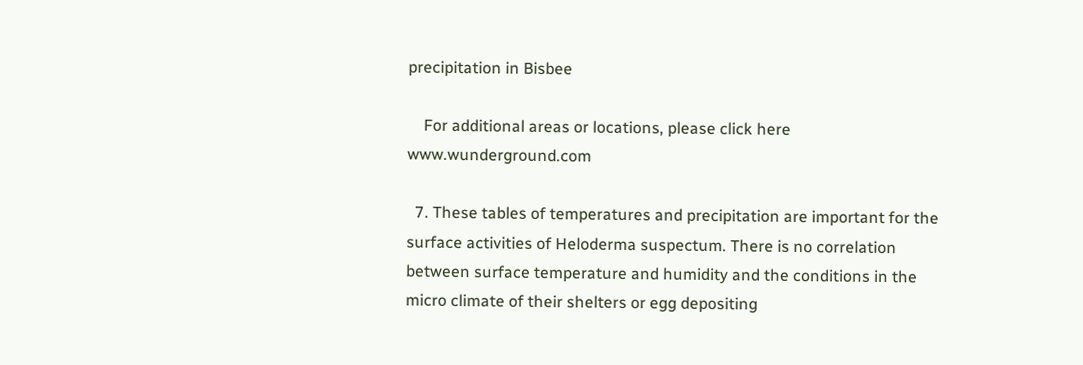precipitation in Bisbee

    For additional areas or locations, please click here www.wunderground.com

  7. These tables of temperatures and precipitation are important for the surface activities of Heloderma suspectum. There is no correlation between surface temperature and humidity and the conditions in the micro climate of their shelters or egg depositing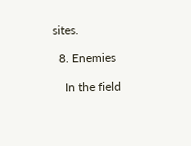sites.

  8. Enemies

    In the field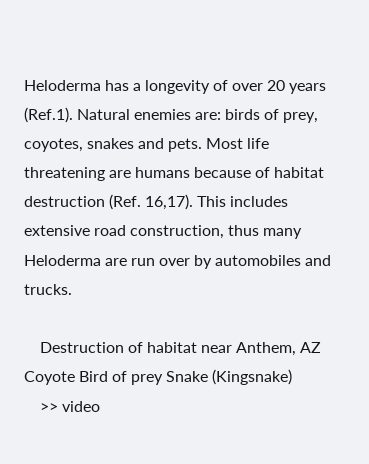Heloderma has a longevity of over 20 years (Ref.1). Natural enemies are: birds of prey, coyotes, snakes and pets. Most life threatening are humans because of habitat destruction (Ref. 16,17). This includes extensive road construction, thus many Heloderma are run over by automobiles and trucks.

    Destruction of habitat near Anthem, AZ Coyote Bird of prey Snake (Kingsnake)
    >> video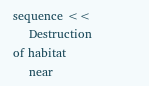sequence <<
    Destruction of habitat
    near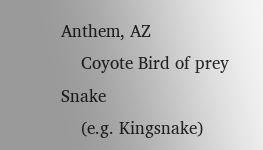Anthem, AZ
    Coyote Bird of prey Snake
    (e.g. Kingsnake)